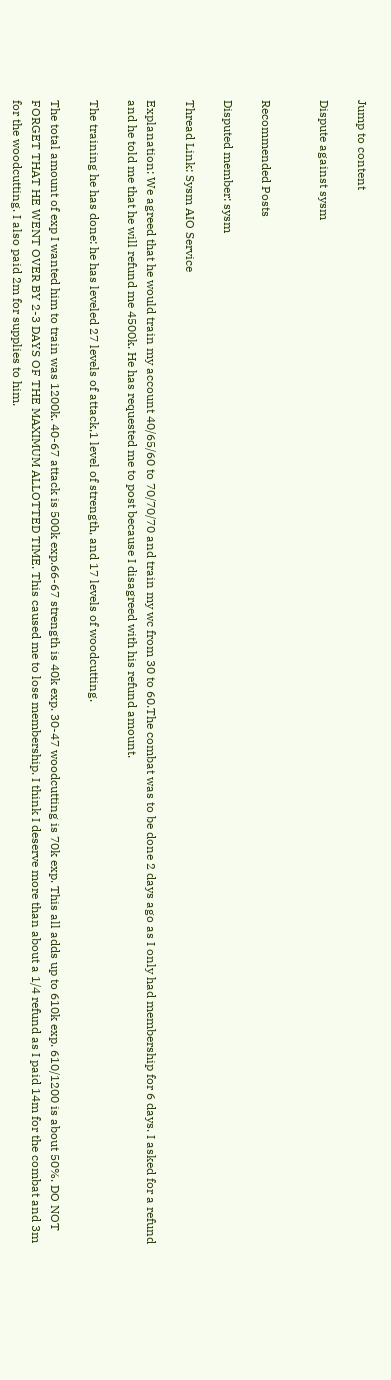Jump to content

Dispute against sysm


Recommended Posts

Disputed member: sysm

Thread Link: Sysm AIO Service

Explanation: We agreed that he would train my account 40/65/60 to 70/70/70 and train my wc from 30 to 60.The combat was to be done 2 days ago as I only had membership for 6 days. I asked for a refund and he told me that he will refund me 4500k. He has requested me to post because I disagreed with his refund amount.

The training he has done: he has leveled 27 levels of attack,1 level of strength, and 17 levels of woodcutting.

The total amount of exp I wanted him to train was 1200k. 40-67 attack is 500k exp.66-67 strength is 40k exp. 30-47 woodcutting is 70k exp. This all adds up to 610k exp. 610/1200 is about 50%. DO NOT FORGET THAT HE WENT OVER BY 2-3 DAYS OF THE MAXIMUM ALLOTTED TIME. This caused me to lose membership. I think I deserve more than about a 1/4 refund as I paid 14m for the combat and 3m for the woodcutting. I also paid 2m for supplies to him.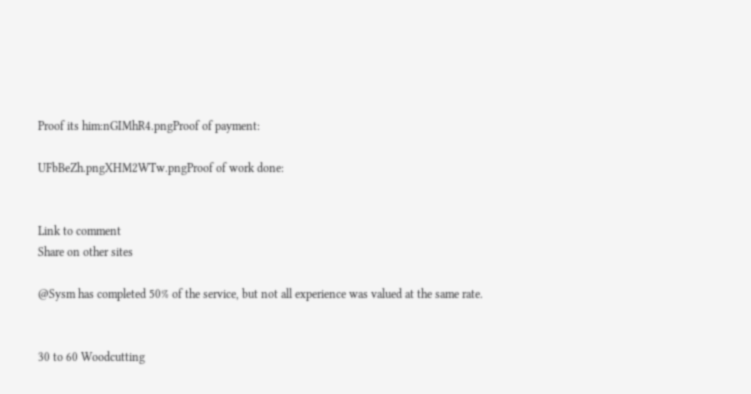Proof its him:nGIMhR4.pngProof of payment:

UFbBeZh.pngXHM2WTw.pngProof of work done:


Link to comment
Share on other sites

@Sysm has completed 50% of the service, but not all experience was valued at the same rate.


30 to 60 Woodcutting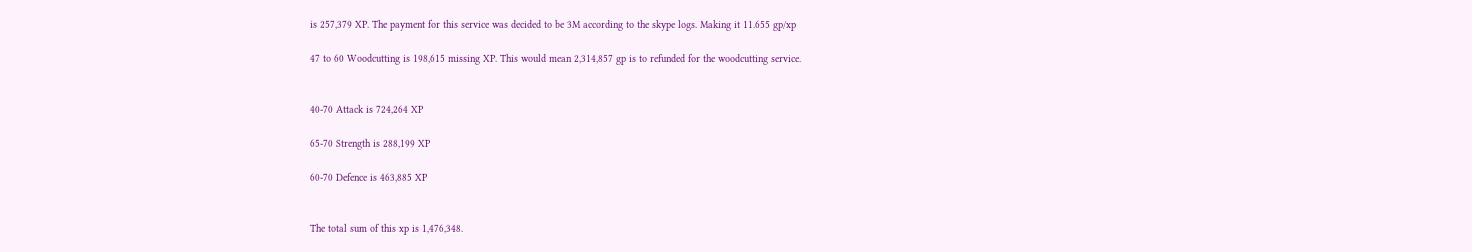is 257,379 XP. The payment for this service was decided to be 3M according to the skype logs. Making it 11.655 gp/xp

47 to 60 Woodcutting is 198,615 missing XP. This would mean 2,314,857 gp is to refunded for the woodcutting service.


40-70 Attack is 724,264 XP

65-70 Strength is 288,199 XP

60-70 Defence is 463,885 XP


The total sum of this xp is 1,476,348.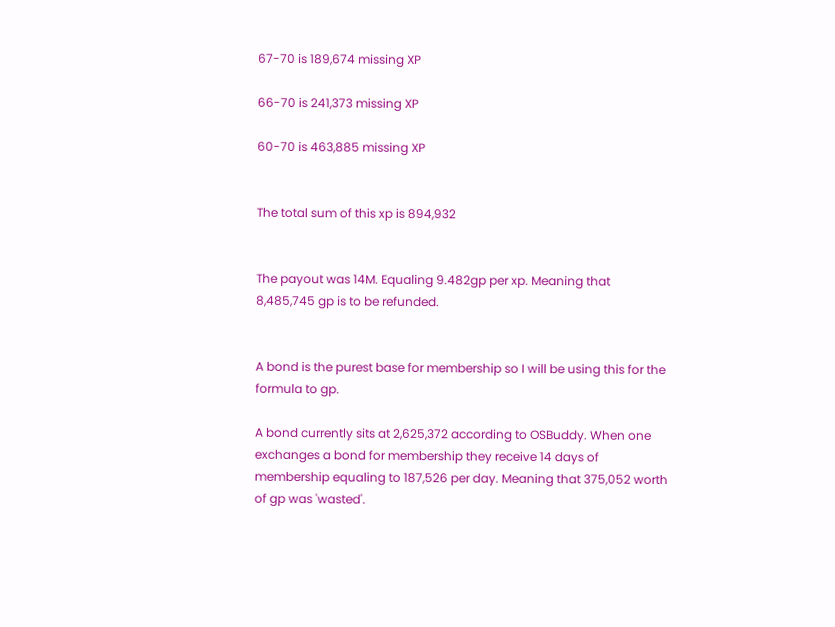67-70 is 189,674 missing XP

66-70 is 241,373 missing XP

60-70 is 463,885 missing XP


The total sum of this xp is 894,932


The payout was 14M. Equaling 9.482gp per xp. Meaning that 8,485,745 gp is to be refunded.


A bond is the purest base for membership so I will be using this for the formula to gp.

A bond currently sits at 2,625,372 according to OSBuddy. When one exchanges a bond for membership they receive 14 days of membership equaling to 187,526 per day. Meaning that 375,052 worth of gp was 'wasted'.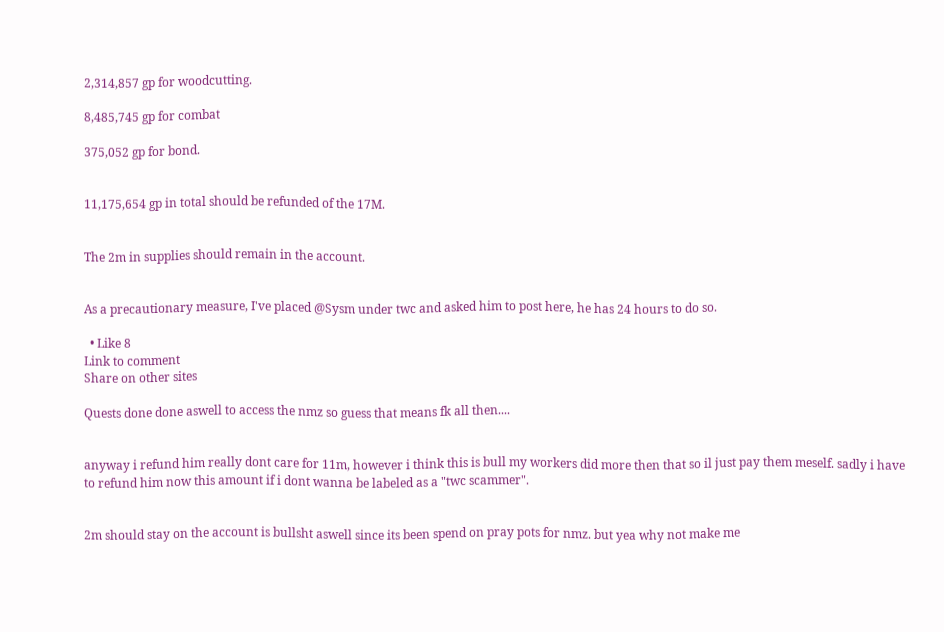2,314,857 gp for woodcutting.

8,485,745 gp for combat

375,052 gp for bond.


11,175,654 gp in total should be refunded of the 17M.


The 2m in supplies should remain in the account.


As a precautionary measure, I've placed @Sysm under twc and asked him to post here, he has 24 hours to do so.

  • Like 8
Link to comment
Share on other sites

Quests done done aswell to access the nmz so guess that means fk all then....


anyway i refund him really dont care for 11m, however i think this is bull my workers did more then that so il just pay them meself. sadly i have to refund him now this amount if i dont wanna be labeled as a "twc scammer".


2m should stay on the account is bullsht aswell since its been spend on pray pots for nmz. but yea why not make me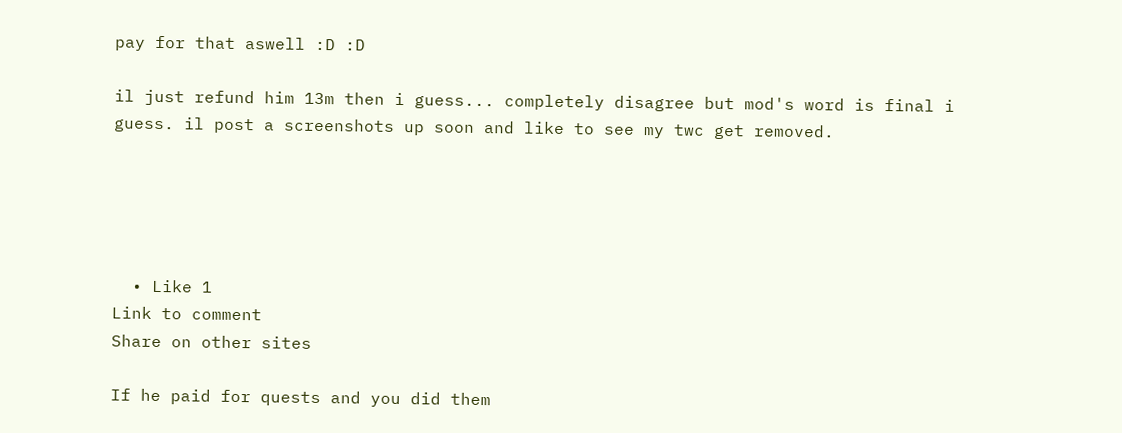pay for that aswell :D :D

il just refund him 13m then i guess... completely disagree but mod's word is final i guess. il post a screenshots up soon and like to see my twc get removed.





  • Like 1
Link to comment
Share on other sites

If he paid for quests and you did them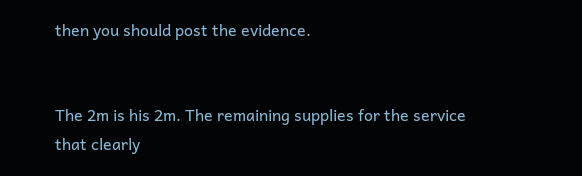then you should post the evidence.


The 2m is his 2m. The remaining supplies for the service that clearly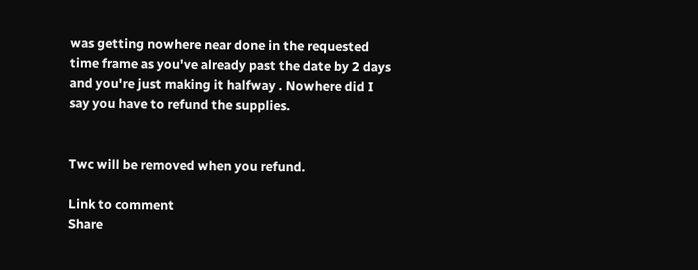was getting nowhere near done in the requested time frame as you've already past the date by 2 days and you're just making it halfway . Nowhere did I say you have to refund the supplies.


Twc will be removed when you refund.

Link to comment
Share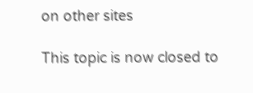on other sites

This topic is now closed to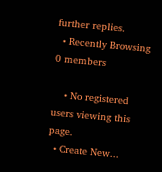further replies.
  • Recently Browsing   0 members

    • No registered users viewing this page.
  • Create New...